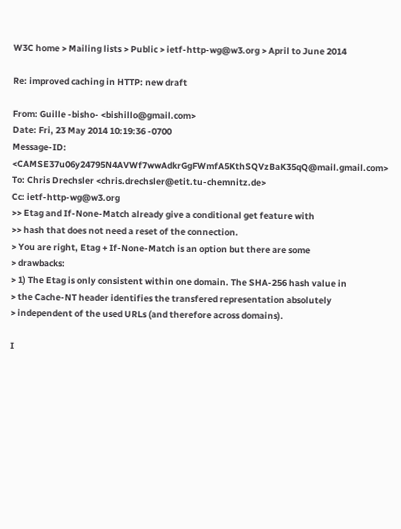W3C home > Mailing lists > Public > ietf-http-wg@w3.org > April to June 2014

Re: improved caching in HTTP: new draft

From: Guille -bisho- <bishillo@gmail.com>
Date: Fri, 23 May 2014 10:19:36 -0700
Message-ID: <CAMSE37u06y24795N4AVWf7wwAdkrGgFWmfA5KthSQVzBaK35qQ@mail.gmail.com>
To: Chris Drechsler <chris.drechsler@etit.tu-chemnitz.de>
Cc: ietf-http-wg@w3.org
>> Etag and If-None-Match already give a conditional get feature with
>> hash that does not need a reset of the connection.
> You are right, Etag + If-None-Match is an option but there are some
> drawbacks:
> 1) The Etag is only consistent within one domain. The SHA-256 hash value in
> the Cache-NT header identifies the transfered representation absolutely
> independent of the used URLs (and therefore across domains).

I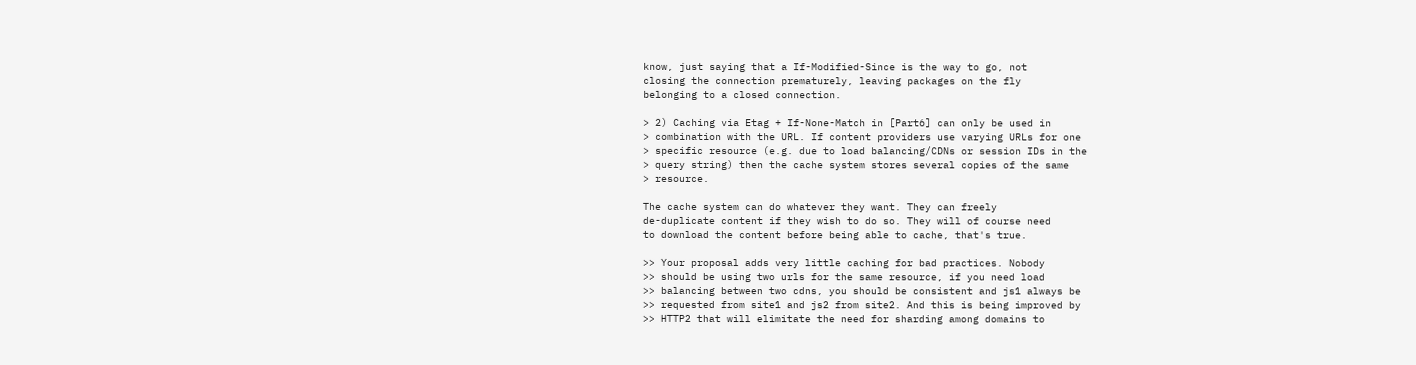know, just saying that a If-Modified-Since is the way to go, not
closing the connection prematurely, leaving packages on the fly
belonging to a closed connection.

> 2) Caching via Etag + If-None-Match in [Part6] can only be used in
> combination with the URL. If content providers use varying URLs for one
> specific resource (e.g. due to load balancing/CDNs or session IDs in the
> query string) then the cache system stores several copies of the same
> resource.

The cache system can do whatever they want. They can freely
de-duplicate content if they wish to do so. They will of course need
to download the content before being able to cache, that's true.

>> Your proposal adds very little caching for bad practices. Nobody
>> should be using two urls for the same resource, if you need load
>> balancing between two cdns, you should be consistent and js1 always be
>> requested from site1 and js2 from site2. And this is being improved by
>> HTTP2 that will elimitate the need for sharding among domains to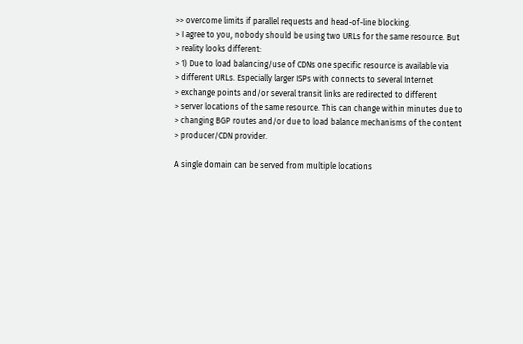>> overcome limits if parallel requests and head-of-line blocking.
> I agree to you, nobody should be using two URLs for the same resource. But
> reality looks different:
> 1) Due to load balancing/use of CDNs one specific resource is available via
> different URLs. Especially larger ISPs with connects to several Internet
> exchange points and/or several transit links are redirected to different
> server locations of the same resource. This can change within minutes due to
> changing BGP routes and/or due to load balance mechanisms of the content
> producer/CDN provider.

A single domain can be served from multiple locations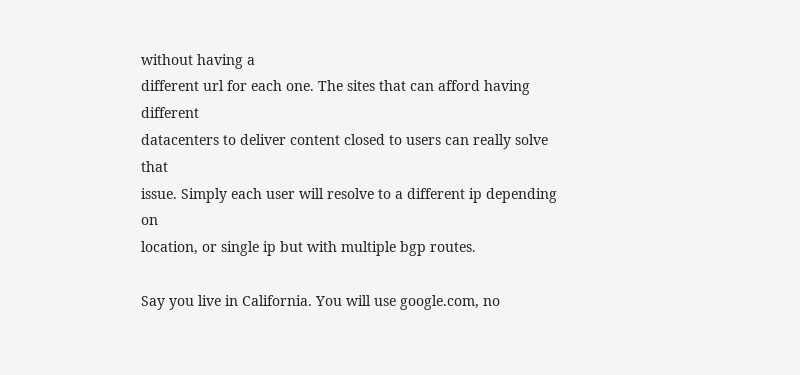without having a
different url for each one. The sites that can afford having different
datacenters to deliver content closed to users can really solve that
issue. Simply each user will resolve to a different ip depending on
location, or single ip but with multiple bgp routes.

Say you live in California. You will use google.com, no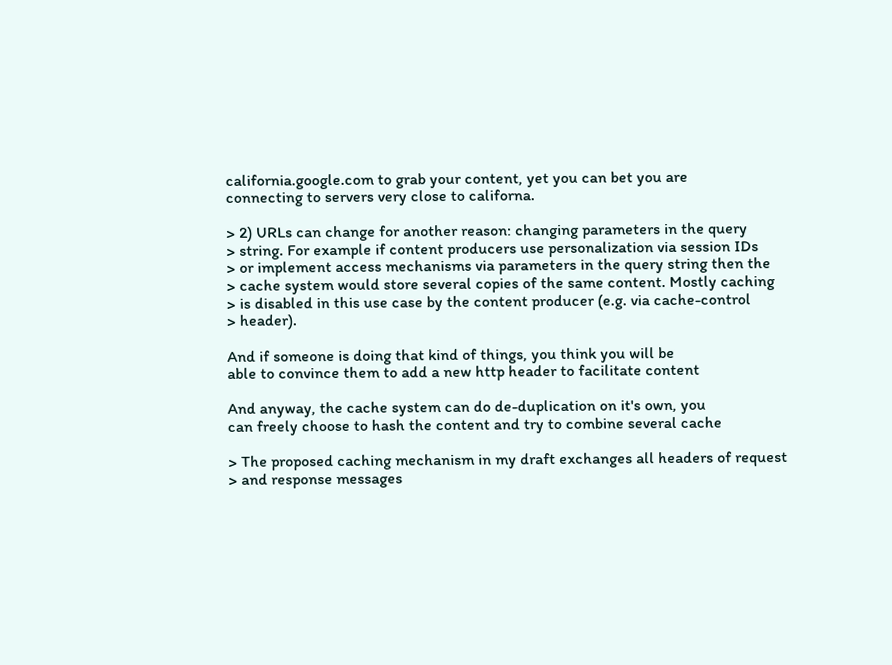california.google.com to grab your content, yet you can bet you are
connecting to servers very close to californa.

> 2) URLs can change for another reason: changing parameters in the query
> string. For example if content producers use personalization via session IDs
> or implement access mechanisms via parameters in the query string then the
> cache system would store several copies of the same content. Mostly caching
> is disabled in this use case by the content producer (e.g. via cache-control
> header).

And if someone is doing that kind of things, you think you will be
able to convince them to add a new http header to facilitate content

And anyway, the cache system can do de-duplication on it's own, you
can freely choose to hash the content and try to combine several cache

> The proposed caching mechanism in my draft exchanges all headers of request
> and response messages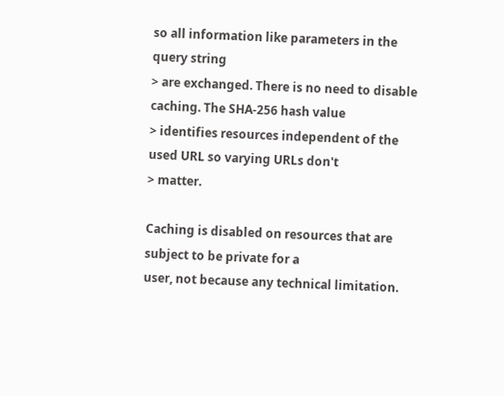so all information like parameters in the query string
> are exchanged. There is no need to disable caching. The SHA-256 hash value
> identifies resources independent of the used URL so varying URLs don't
> matter.

Caching is disabled on resources that are subject to be private for a
user, not because any technical limitation.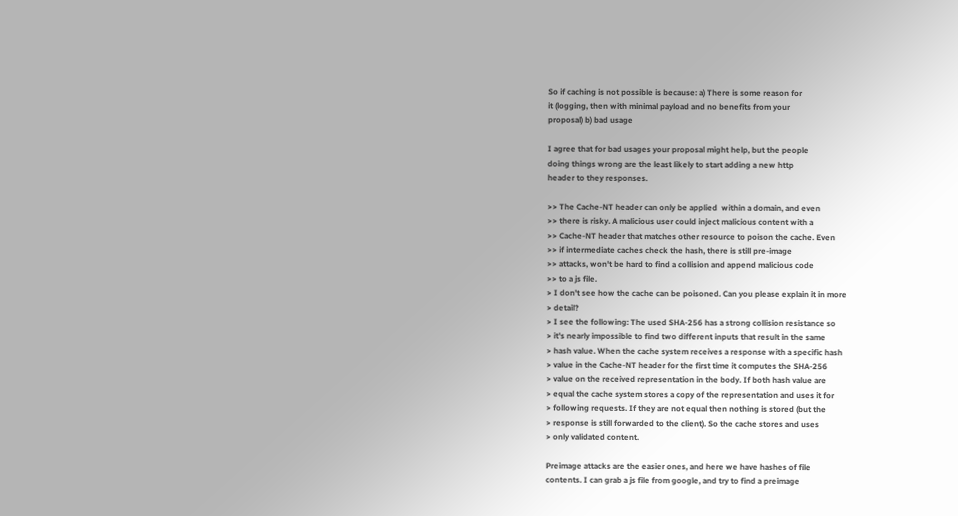So if caching is not possible is because: a) There is some reason for
it (logging, then with minimal payload and no benefits from your
proposal) b) bad usage

I agree that for bad usages your proposal might help, but the people
doing things wrong are the least likely to start adding a new http
header to they responses.

>> The Cache-NT header can only be applied  within a domain, and even
>> there is risky. A malicious user could inject malicious content with a
>> Cache-NT header that matches other resource to poison the cache. Even
>> if intermediate caches check the hash, there is still pre-image
>> attacks, won't be hard to find a collision and append malicious code
>> to a js file.
> I don't see how the cache can be poisoned. Can you please explain it in more
> detail?
> I see the following: The used SHA-256 has a strong collision resistance so
> it's nearly impossible to find two different inputs that result in the same
> hash value. When the cache system receives a response with a specific hash
> value in the Cache-NT header for the first time it computes the SHA-256
> value on the received representation in the body. If both hash value are
> equal the cache system stores a copy of the representation and uses it for
> following requests. If they are not equal then nothing is stored (but the
> response is still forwarded to the client). So the cache stores and uses
> only validated content.

Preimage attacks are the easier ones, and here we have hashes of file
contents. I can grab a js file from google, and try to find a preimage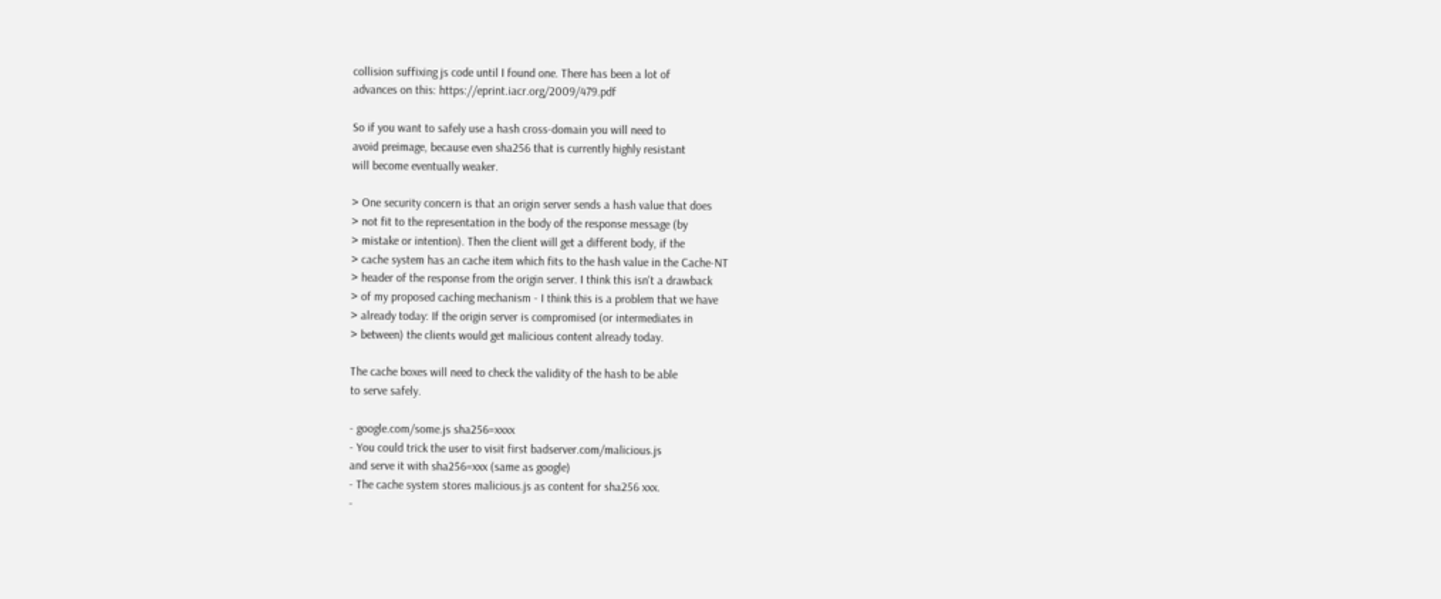collision suffixing js code until I found one. There has been a lot of
advances on this: https://eprint.iacr.org/2009/479.pdf

So if you want to safely use a hash cross-domain you will need to
avoid preimage, because even sha256 that is currently highly resistant
will become eventually weaker.

> One security concern is that an origin server sends a hash value that does
> not fit to the representation in the body of the response message (by
> mistake or intention). Then the client will get a different body, if the
> cache system has an cache item which fits to the hash value in the Cache-NT
> header of the response from the origin server. I think this isn't a drawback
> of my proposed caching mechanism - I think this is a problem that we have
> already today: If the origin server is compromised (or intermediates in
> between) the clients would get malicious content already today.

The cache boxes will need to check the validity of the hash to be able
to serve safely.

- google.com/some.js sha256=xxxx
- You could trick the user to visit first badserver.com/malicious.js
and serve it with sha256=xxx (same as google)
- The cache system stores malicious.js as content for sha256 xxx.
-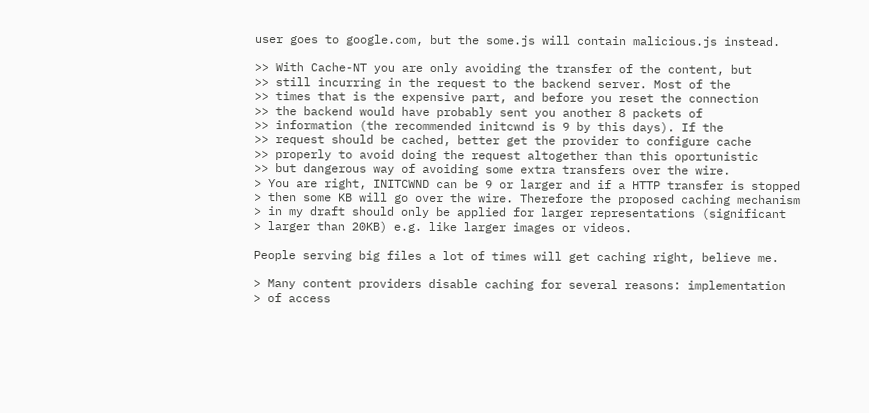user goes to google.com, but the some.js will contain malicious.js instead.

>> With Cache-NT you are only avoiding the transfer of the content, but
>> still incurring in the request to the backend server. Most of the
>> times that is the expensive part, and before you reset the connection
>> the backend would have probably sent you another 8 packets of
>> information (the recommended initcwnd is 9 by this days). If the
>> request should be cached, better get the provider to configure cache
>> properly to avoid doing the request altogether than this oportunistic
>> but dangerous way of avoiding some extra transfers over the wire.
> You are right, INITCWND can be 9 or larger and if a HTTP transfer is stopped
> then some KB will go over the wire. Therefore the proposed caching mechanism
> in my draft should only be applied for larger representations (significant
> larger than 20KB) e.g. like larger images or videos.

People serving big files a lot of times will get caching right, believe me.

> Many content providers disable caching for several reasons: implementation
> of access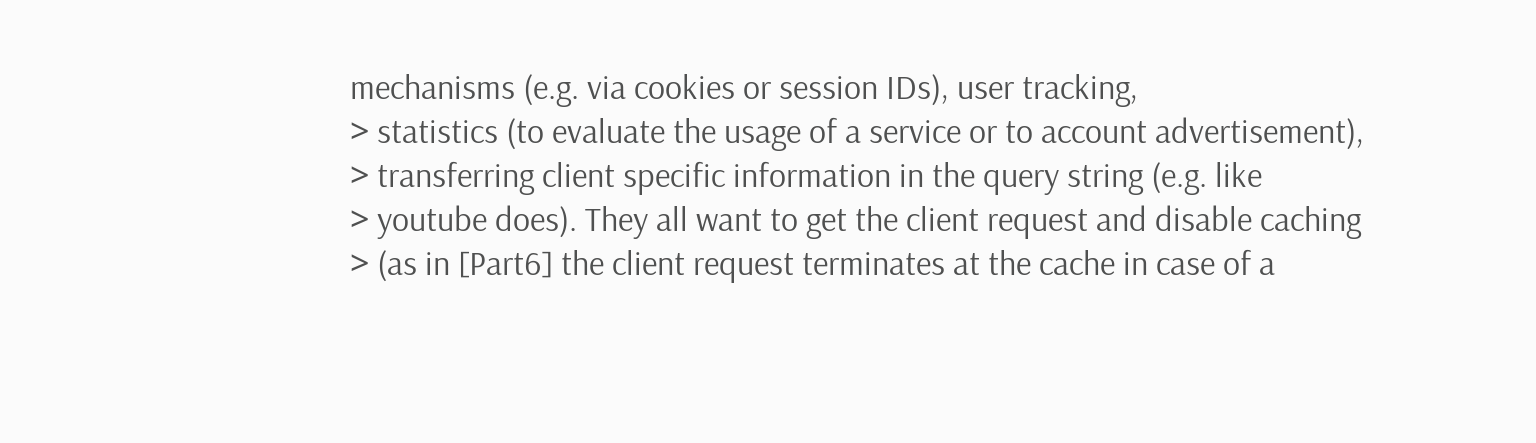mechanisms (e.g. via cookies or session IDs), user tracking,
> statistics (to evaluate the usage of a service or to account advertisement),
> transferring client specific information in the query string (e.g. like
> youtube does). They all want to get the client request and disable caching
> (as in [Part6] the client request terminates at the cache in case of a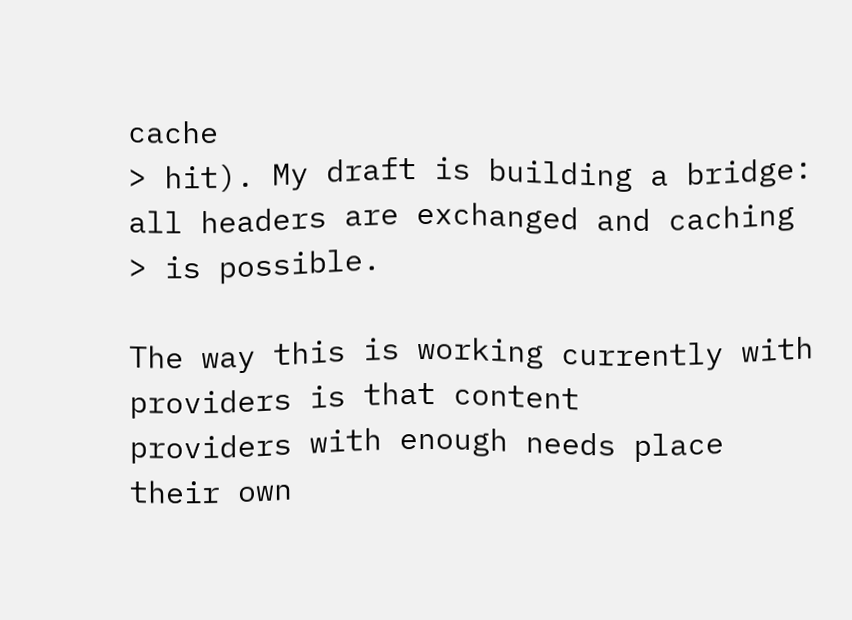cache
> hit). My draft is building a bridge: all headers are exchanged and caching
> is possible.

The way this is working currently with providers is that content
providers with enough needs place their own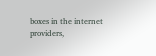boxes in the internet
providers,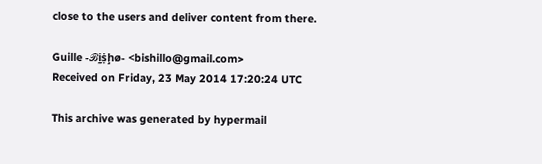close to the users and deliver content from there.

Guille -ℬḭṩḩø- <bishillo@gmail.com>
Received on Friday, 23 May 2014 17:20:24 UTC

This archive was generated by hypermail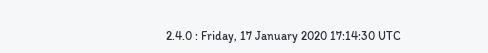2.4.0 : Friday, 17 January 2020 17:14:30 UTC